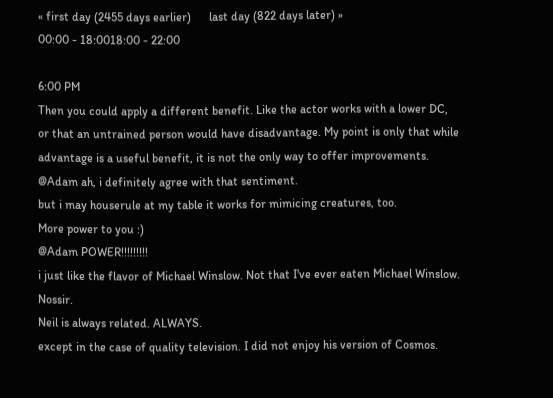« first day (2455 days earlier)      last day (822 days later) »
00:00 - 18:0018:00 - 22:00

6:00 PM
Then you could apply a different benefit. Like the actor works with a lower DC, or that an untrained person would have disadvantage. My point is only that while advantage is a useful benefit, it is not the only way to offer improvements.
@Adam ah, i definitely agree with that sentiment.
but i may houserule at my table it works for mimicing creatures, too.
More power to you :)
@Adam POWER!!!!!!!!!
i just like the flavor of Michael Winslow. Not that I've ever eaten Michael Winslow. Nossir.
Neil is always related. ALWAYS.
except in the case of quality television. I did not enjoy his version of Cosmos.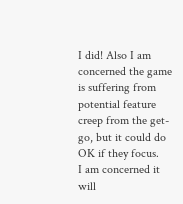I did! Also I am concerned the game is suffering from potential feature creep from the get-go, but it could do OK if they focus.
I am concerned it will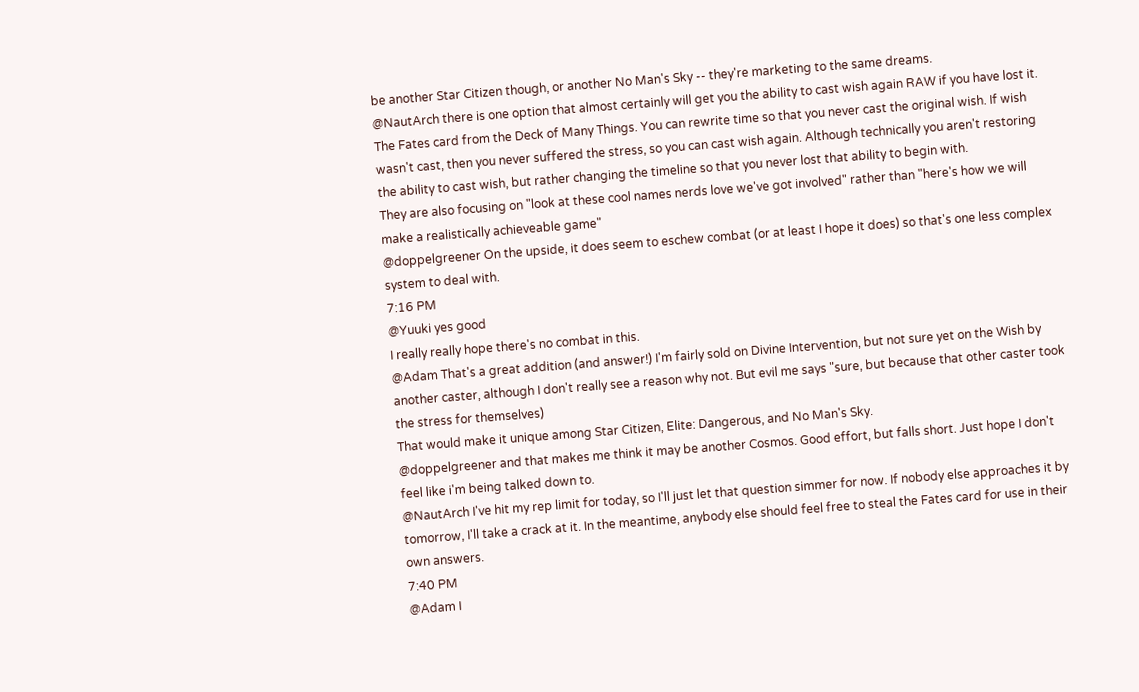be another Star Citizen though, or another No Man's Sky -- they're marketing to the same dreams.
@NautArch there is one option that almost certainly will get you the ability to cast wish again RAW if you have lost it. The Fates card from the Deck of Many Things. You can rewrite time so that you never cast the original wish. If wish wasn't cast, then you never suffered the stress, so you can cast wish again. Although technically you aren't restoring the ability to cast wish, but rather changing the timeline so that you never lost that ability to begin with.
They are also focusing on "look at these cool names nerds love we've got involved" rather than "here's how we will make a realistically achieveable game"
@doppelgreener On the upside, it does seem to eschew combat (or at least I hope it does) so that's one less complex system to deal with.
7:16 PM
@Yuuki yes good
I really really hope there's no combat in this.
@Adam That's a great addition (and answer!) I'm fairly sold on Divine Intervention, but not sure yet on the Wish by another caster, although I don't really see a reason why not. But evil me says "sure, but because that other caster took the stress for themselves)
That would make it unique among Star Citizen, Elite: Dangerous, and No Man's Sky.
@doppelgreener and that makes me think it may be another Cosmos. Good effort, but falls short. Just hope I don't feel like i'm being talked down to.
@NautArch I've hit my rep limit for today, so I'll just let that question simmer for now. If nobody else approaches it by tomorrow, I'll take a crack at it. In the meantime, anybody else should feel free to steal the Fates card for use in their own answers.
7:40 PM
@Adam I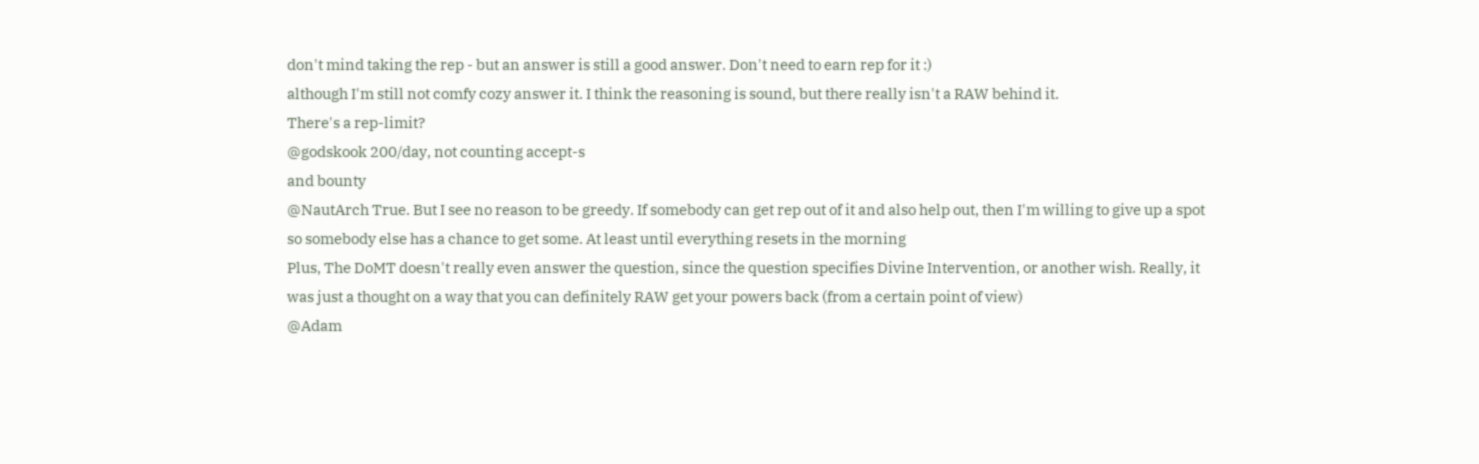don't mind taking the rep - but an answer is still a good answer. Don't need to earn rep for it :)
although I'm still not comfy cozy answer it. I think the reasoning is sound, but there really isn't a RAW behind it.
There's a rep-limit?
@godskook 200/day, not counting accept-s
and bounty
@NautArch True. But I see no reason to be greedy. If somebody can get rep out of it and also help out, then I'm willing to give up a spot so somebody else has a chance to get some. At least until everything resets in the morning
Plus, The DoMT doesn't really even answer the question, since the question specifies Divine Intervention, or another wish. Really, it was just a thought on a way that you can definitely RAW get your powers back (from a certain point of view)
@Adam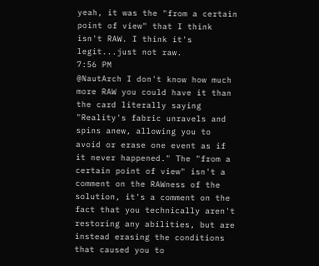yeah, it was the "from a certain point of view" that I think isn't RAW. I think it's legit...just not raw.
7:56 PM
@NautArch I don't know how much more RAW you could have it than the card literally saying "Reality's fabric unravels and spins anew, allowing you to avoid or erase one event as if it never happened." The "from a certain point of view" isn't a comment on the RAWness of the solution, it's a comment on the fact that you technically aren't restoring any abilities, but are instead erasing the conditions that caused you to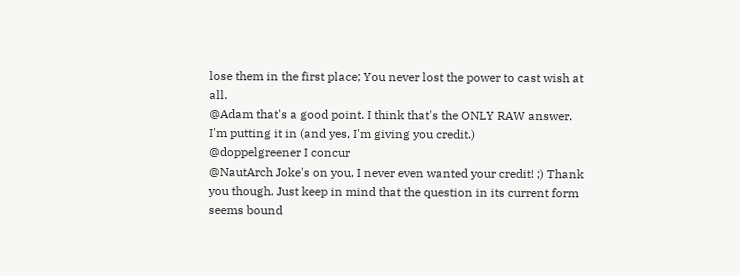lose them in the first place; You never lost the power to cast wish at all.
@Adam that's a good point. I think that's the ONLY RAW answer. I'm putting it in (and yes, I'm giving you credit.)
@doppelgreener I concur
@NautArch Joke's on you, I never even wanted your credit! ;) Thank you though. Just keep in mind that the question in its current form seems bound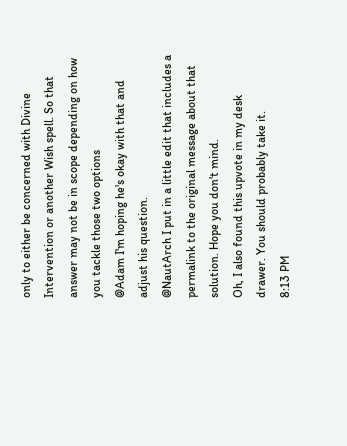only to either be concerned with Divine Intervention or another Wish spell. So that answer may not be in scope depending on how you tackle those two options
@Adam I'm hoping he's okay with that and adjust his question.
@NautArch I put in a little edit that includes a permalink to the original message about that solution. Hope you don't mind.
Oh, I also found this upvote in my desk drawer. You should probably take it.
8:13 PM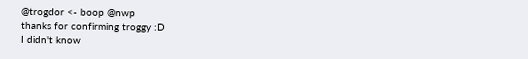@trogdor <- boop @nwp
thanks for confirming troggy :D
I didn't know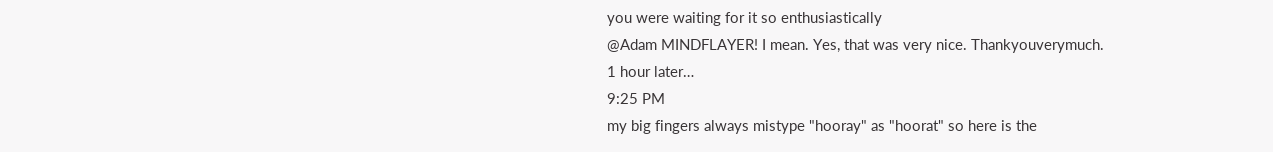you were waiting for it so enthusiastically
@Adam MINDFLAYER! I mean. Yes, that was very nice. Thankyouverymuch.
1 hour later…
9:25 PM
my big fingers always mistype "hooray" as "hoorat" so here is the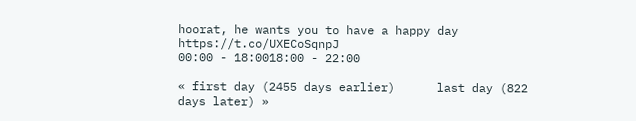hoorat, he wants you to have a happy day https://t.co/UXECoSqnpJ
00:00 - 18:0018:00 - 22:00

« first day (2455 days earlier)      last day (822 days later) »